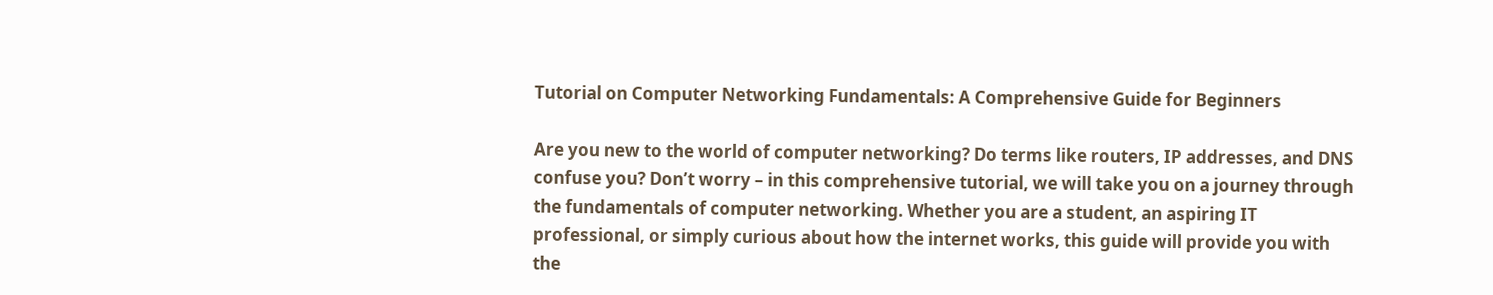Tutorial on Computer Networking Fundamentals: A Comprehensive Guide for Beginners

Are you new to the world of computer networking? Do terms like routers, IP addresses, and DNS confuse you? Don’t worry – in this comprehensive tutorial, we will take you on a journey through the fundamentals of computer networking. Whether you are a student, an aspiring IT professional, or simply curious about how the internet works, this guide will provide you with the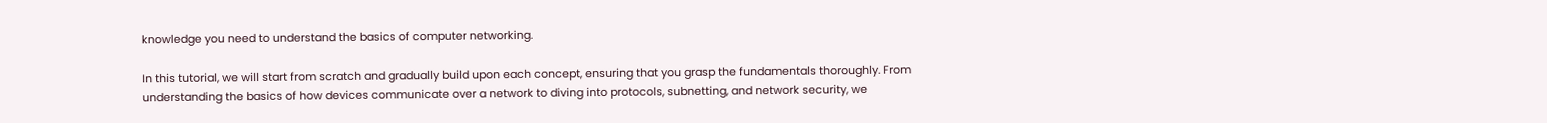knowledge you need to understand the basics of computer networking.

In this tutorial, we will start from scratch and gradually build upon each concept, ensuring that you grasp the fundamentals thoroughly. From understanding the basics of how devices communicate over a network to diving into protocols, subnetting, and network security, we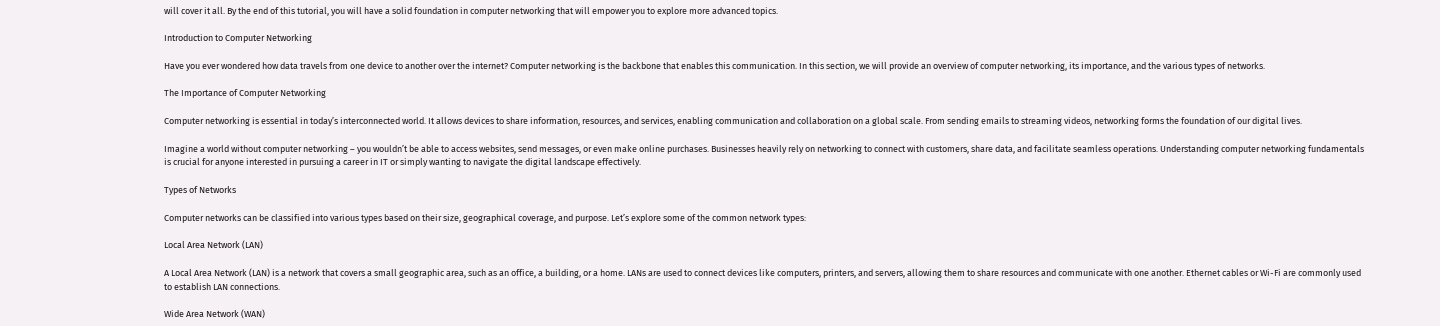will cover it all. By the end of this tutorial, you will have a solid foundation in computer networking that will empower you to explore more advanced topics.

Introduction to Computer Networking

Have you ever wondered how data travels from one device to another over the internet? Computer networking is the backbone that enables this communication. In this section, we will provide an overview of computer networking, its importance, and the various types of networks.

The Importance of Computer Networking

Computer networking is essential in today’s interconnected world. It allows devices to share information, resources, and services, enabling communication and collaboration on a global scale. From sending emails to streaming videos, networking forms the foundation of our digital lives.

Imagine a world without computer networking – you wouldn’t be able to access websites, send messages, or even make online purchases. Businesses heavily rely on networking to connect with customers, share data, and facilitate seamless operations. Understanding computer networking fundamentals is crucial for anyone interested in pursuing a career in IT or simply wanting to navigate the digital landscape effectively.

Types of Networks

Computer networks can be classified into various types based on their size, geographical coverage, and purpose. Let’s explore some of the common network types:

Local Area Network (LAN)

A Local Area Network (LAN) is a network that covers a small geographic area, such as an office, a building, or a home. LANs are used to connect devices like computers, printers, and servers, allowing them to share resources and communicate with one another. Ethernet cables or Wi-Fi are commonly used to establish LAN connections.

Wide Area Network (WAN)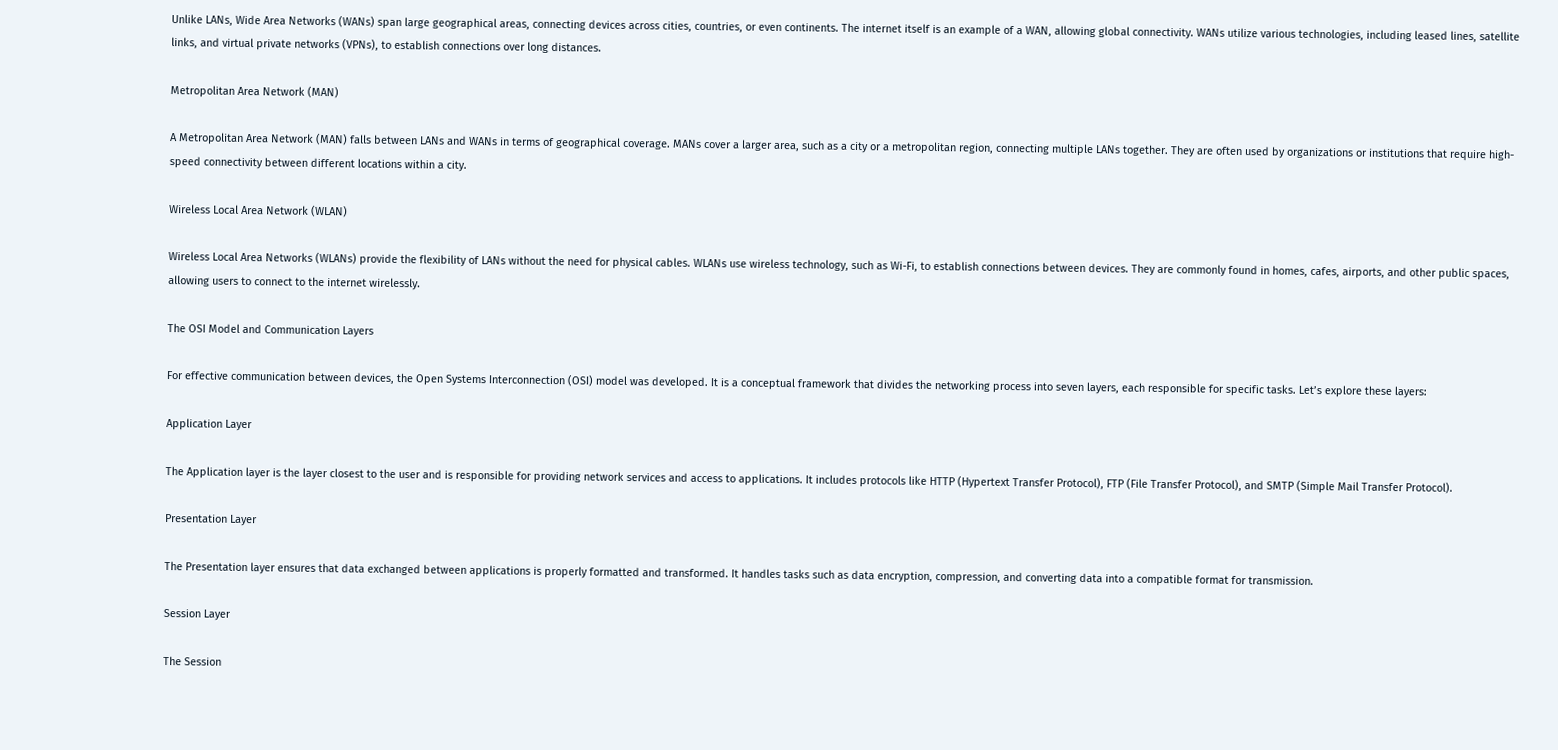Unlike LANs, Wide Area Networks (WANs) span large geographical areas, connecting devices across cities, countries, or even continents. The internet itself is an example of a WAN, allowing global connectivity. WANs utilize various technologies, including leased lines, satellite links, and virtual private networks (VPNs), to establish connections over long distances.

Metropolitan Area Network (MAN)

A Metropolitan Area Network (MAN) falls between LANs and WANs in terms of geographical coverage. MANs cover a larger area, such as a city or a metropolitan region, connecting multiple LANs together. They are often used by organizations or institutions that require high-speed connectivity between different locations within a city.

Wireless Local Area Network (WLAN)

Wireless Local Area Networks (WLANs) provide the flexibility of LANs without the need for physical cables. WLANs use wireless technology, such as Wi-Fi, to establish connections between devices. They are commonly found in homes, cafes, airports, and other public spaces, allowing users to connect to the internet wirelessly.

The OSI Model and Communication Layers

For effective communication between devices, the Open Systems Interconnection (OSI) model was developed. It is a conceptual framework that divides the networking process into seven layers, each responsible for specific tasks. Let’s explore these layers:

Application Layer

The Application layer is the layer closest to the user and is responsible for providing network services and access to applications. It includes protocols like HTTP (Hypertext Transfer Protocol), FTP (File Transfer Protocol), and SMTP (Simple Mail Transfer Protocol).

Presentation Layer

The Presentation layer ensures that data exchanged between applications is properly formatted and transformed. It handles tasks such as data encryption, compression, and converting data into a compatible format for transmission.

Session Layer

The Session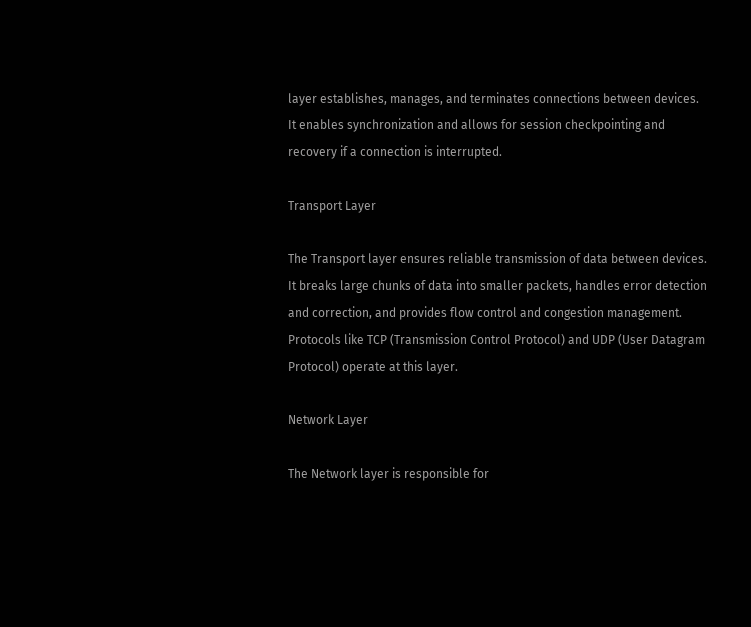layer establishes, manages, and terminates connections between devices. It enables synchronization and allows for session checkpointing and recovery if a connection is interrupted.

Transport Layer

The Transport layer ensures reliable transmission of data between devices. It breaks large chunks of data into smaller packets, handles error detection and correction, and provides flow control and congestion management. Protocols like TCP (Transmission Control Protocol) and UDP (User Datagram Protocol) operate at this layer.

Network Layer

The Network layer is responsible for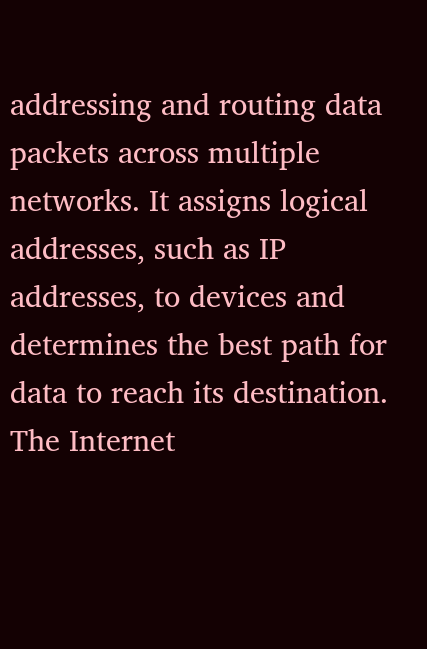addressing and routing data packets across multiple networks. It assigns logical addresses, such as IP addresses, to devices and determines the best path for data to reach its destination. The Internet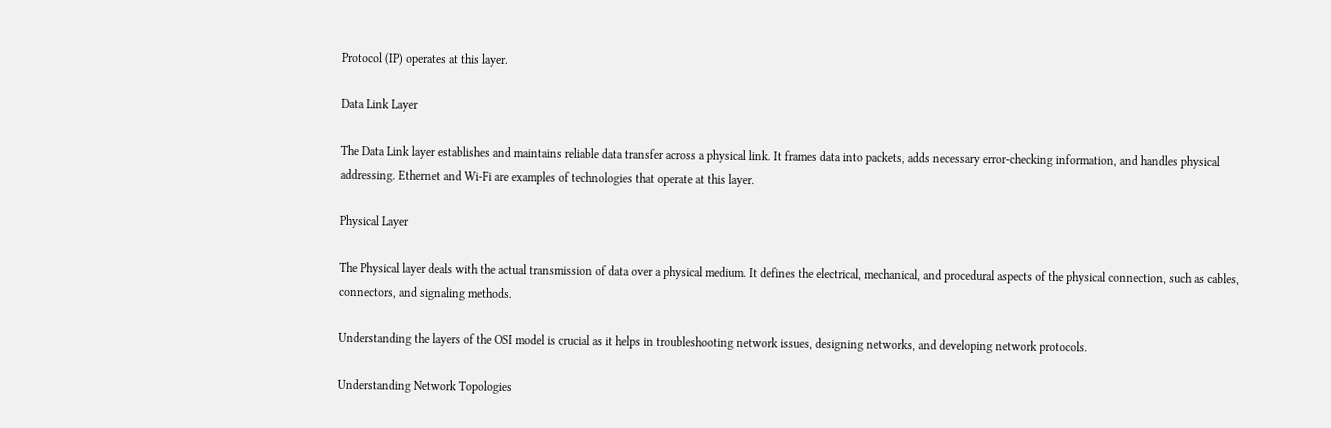Protocol (IP) operates at this layer.

Data Link Layer

The Data Link layer establishes and maintains reliable data transfer across a physical link. It frames data into packets, adds necessary error-checking information, and handles physical addressing. Ethernet and Wi-Fi are examples of technologies that operate at this layer.

Physical Layer

The Physical layer deals with the actual transmission of data over a physical medium. It defines the electrical, mechanical, and procedural aspects of the physical connection, such as cables, connectors, and signaling methods.

Understanding the layers of the OSI model is crucial as it helps in troubleshooting network issues, designing networks, and developing network protocols.

Understanding Network Topologies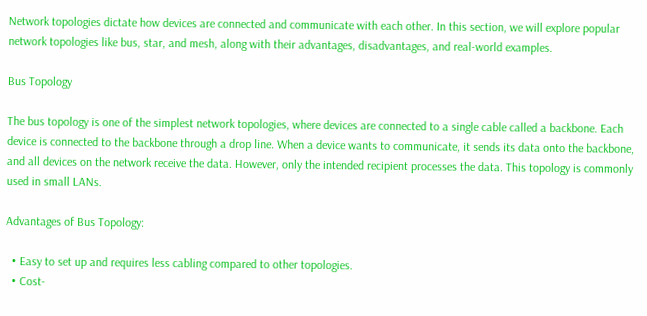Network topologies dictate how devices are connected and communicate with each other. In this section, we will explore popular network topologies like bus, star, and mesh, along with their advantages, disadvantages, and real-world examples.

Bus Topology

The bus topology is one of the simplest network topologies, where devices are connected to a single cable called a backbone. Each device is connected to the backbone through a drop line. When a device wants to communicate, it sends its data onto the backbone, and all devices on the network receive the data. However, only the intended recipient processes the data. This topology is commonly used in small LANs.

Advantages of Bus Topology:

  • Easy to set up and requires less cabling compared to other topologies.
  • Cost-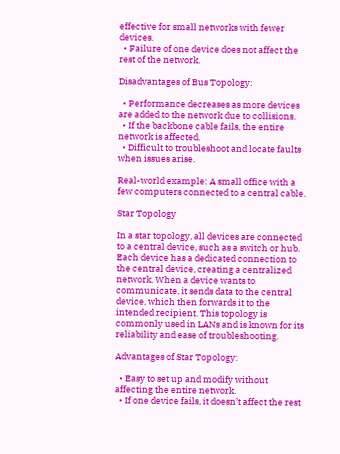effective for small networks with fewer devices.
  • Failure of one device does not affect the rest of the network.

Disadvantages of Bus Topology:

  • Performance decreases as more devices are added to the network due to collisions.
  • If the backbone cable fails, the entire network is affected.
  • Difficult to troubleshoot and locate faults when issues arise.

Real-world example: A small office with a few computers connected to a central cable.

Star Topology

In a star topology, all devices are connected to a central device, such as a switch or hub. Each device has a dedicated connection to the central device, creating a centralized network. When a device wants to communicate, it sends data to the central device, which then forwards it to the intended recipient. This topology is commonly used in LANs and is known for its reliability and ease of troubleshooting.

Advantages of Star Topology:

  • Easy to set up and modify without affecting the entire network.
  • If one device fails, it doesn’t affect the rest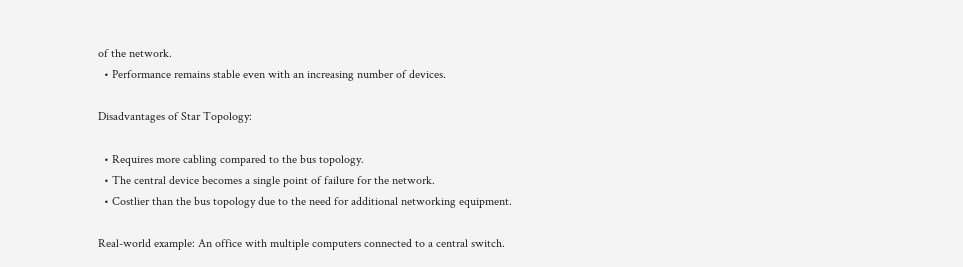of the network.
  • Performance remains stable even with an increasing number of devices.

Disadvantages of Star Topology:

  • Requires more cabling compared to the bus topology.
  • The central device becomes a single point of failure for the network.
  • Costlier than the bus topology due to the need for additional networking equipment.

Real-world example: An office with multiple computers connected to a central switch.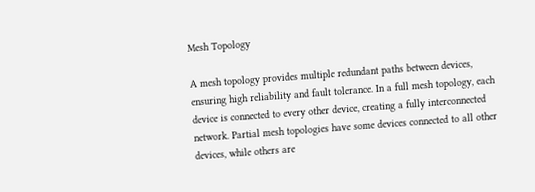Mesh Topology

A mesh topology provides multiple redundant paths between devices, ensuring high reliability and fault tolerance. In a full mesh topology, each device is connected to every other device, creating a fully interconnected network. Partial mesh topologies have some devices connected to all other devices, while others are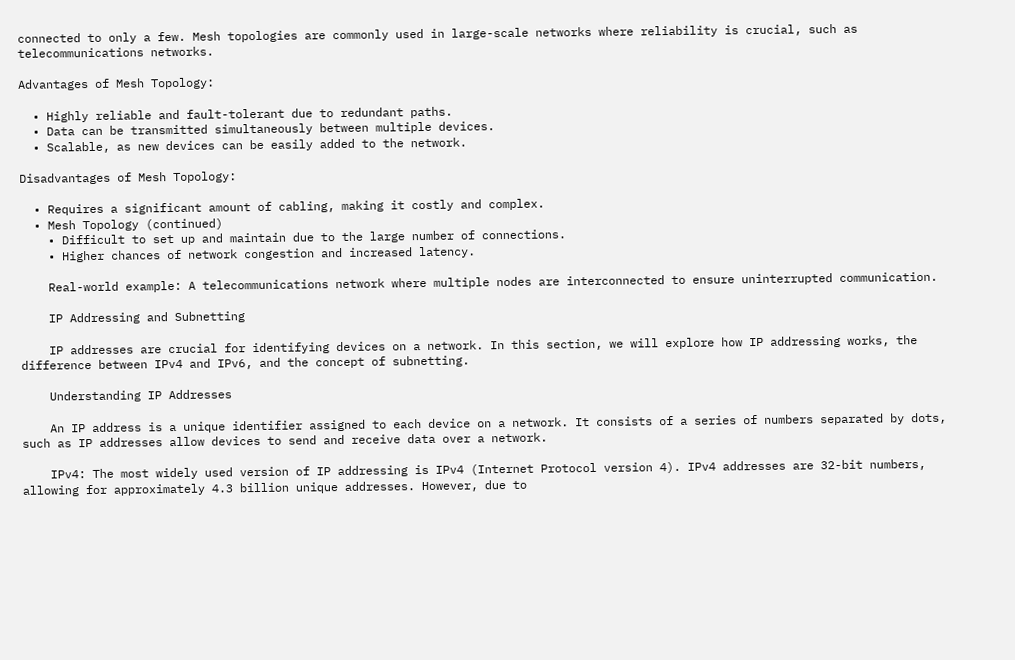connected to only a few. Mesh topologies are commonly used in large-scale networks where reliability is crucial, such as telecommunications networks.

Advantages of Mesh Topology:

  • Highly reliable and fault-tolerant due to redundant paths.
  • Data can be transmitted simultaneously between multiple devices.
  • Scalable, as new devices can be easily added to the network.

Disadvantages of Mesh Topology:

  • Requires a significant amount of cabling, making it costly and complex.
  • Mesh Topology (continued)
    • Difficult to set up and maintain due to the large number of connections.
    • Higher chances of network congestion and increased latency.

    Real-world example: A telecommunications network where multiple nodes are interconnected to ensure uninterrupted communication.

    IP Addressing and Subnetting

    IP addresses are crucial for identifying devices on a network. In this section, we will explore how IP addressing works, the difference between IPv4 and IPv6, and the concept of subnetting.

    Understanding IP Addresses

    An IP address is a unique identifier assigned to each device on a network. It consists of a series of numbers separated by dots, such as IP addresses allow devices to send and receive data over a network.

    IPv4: The most widely used version of IP addressing is IPv4 (Internet Protocol version 4). IPv4 addresses are 32-bit numbers, allowing for approximately 4.3 billion unique addresses. However, due to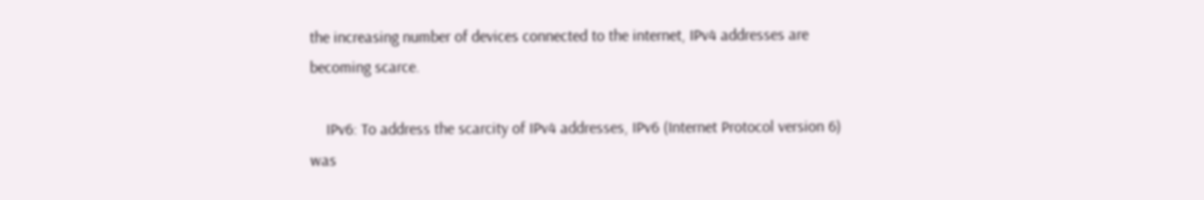the increasing number of devices connected to the internet, IPv4 addresses are becoming scarce.

    IPv6: To address the scarcity of IPv4 addresses, IPv6 (Internet Protocol version 6) was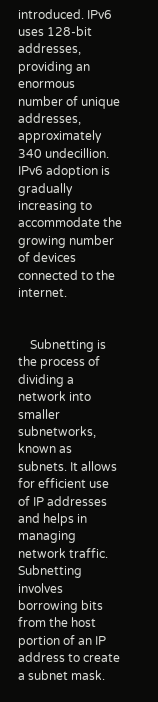introduced. IPv6 uses 128-bit addresses, providing an enormous number of unique addresses, approximately 340 undecillion. IPv6 adoption is gradually increasing to accommodate the growing number of devices connected to the internet.


    Subnetting is the process of dividing a network into smaller subnetworks, known as subnets. It allows for efficient use of IP addresses and helps in managing network traffic. Subnetting involves borrowing bits from the host portion of an IP address to create a subnet mask.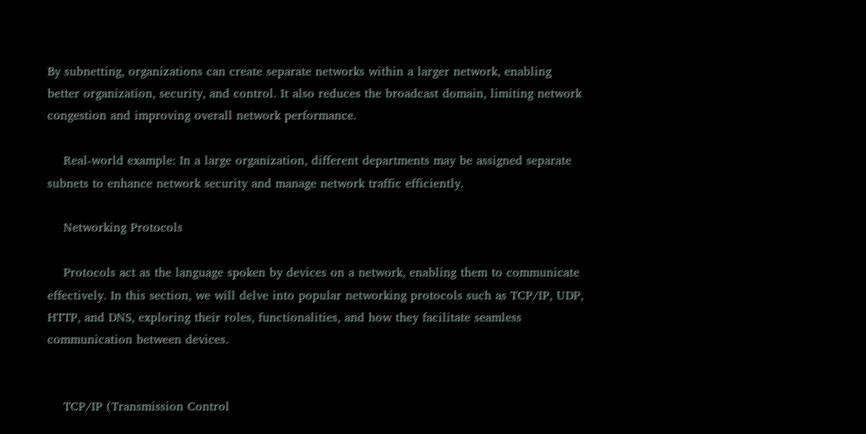By subnetting, organizations can create separate networks within a larger network, enabling better organization, security, and control. It also reduces the broadcast domain, limiting network congestion and improving overall network performance.

    Real-world example: In a large organization, different departments may be assigned separate subnets to enhance network security and manage network traffic efficiently.

    Networking Protocols

    Protocols act as the language spoken by devices on a network, enabling them to communicate effectively. In this section, we will delve into popular networking protocols such as TCP/IP, UDP, HTTP, and DNS, exploring their roles, functionalities, and how they facilitate seamless communication between devices.


    TCP/IP (Transmission Control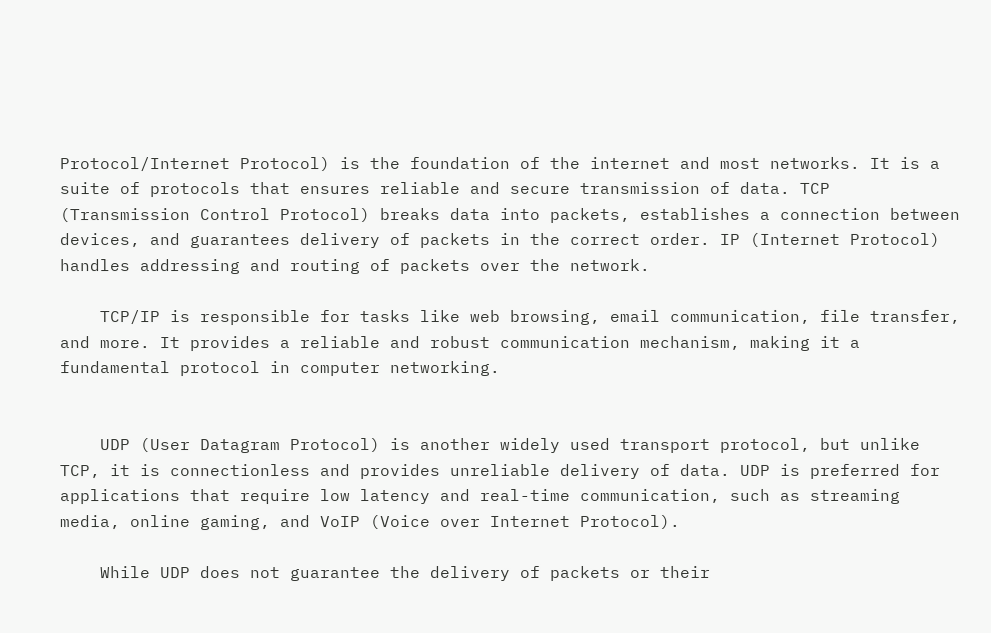Protocol/Internet Protocol) is the foundation of the internet and most networks. It is a suite of protocols that ensures reliable and secure transmission of data. TCP (Transmission Control Protocol) breaks data into packets, establishes a connection between devices, and guarantees delivery of packets in the correct order. IP (Internet Protocol) handles addressing and routing of packets over the network.

    TCP/IP is responsible for tasks like web browsing, email communication, file transfer, and more. It provides a reliable and robust communication mechanism, making it a fundamental protocol in computer networking.


    UDP (User Datagram Protocol) is another widely used transport protocol, but unlike TCP, it is connectionless and provides unreliable delivery of data. UDP is preferred for applications that require low latency and real-time communication, such as streaming media, online gaming, and VoIP (Voice over Internet Protocol).

    While UDP does not guarantee the delivery of packets or their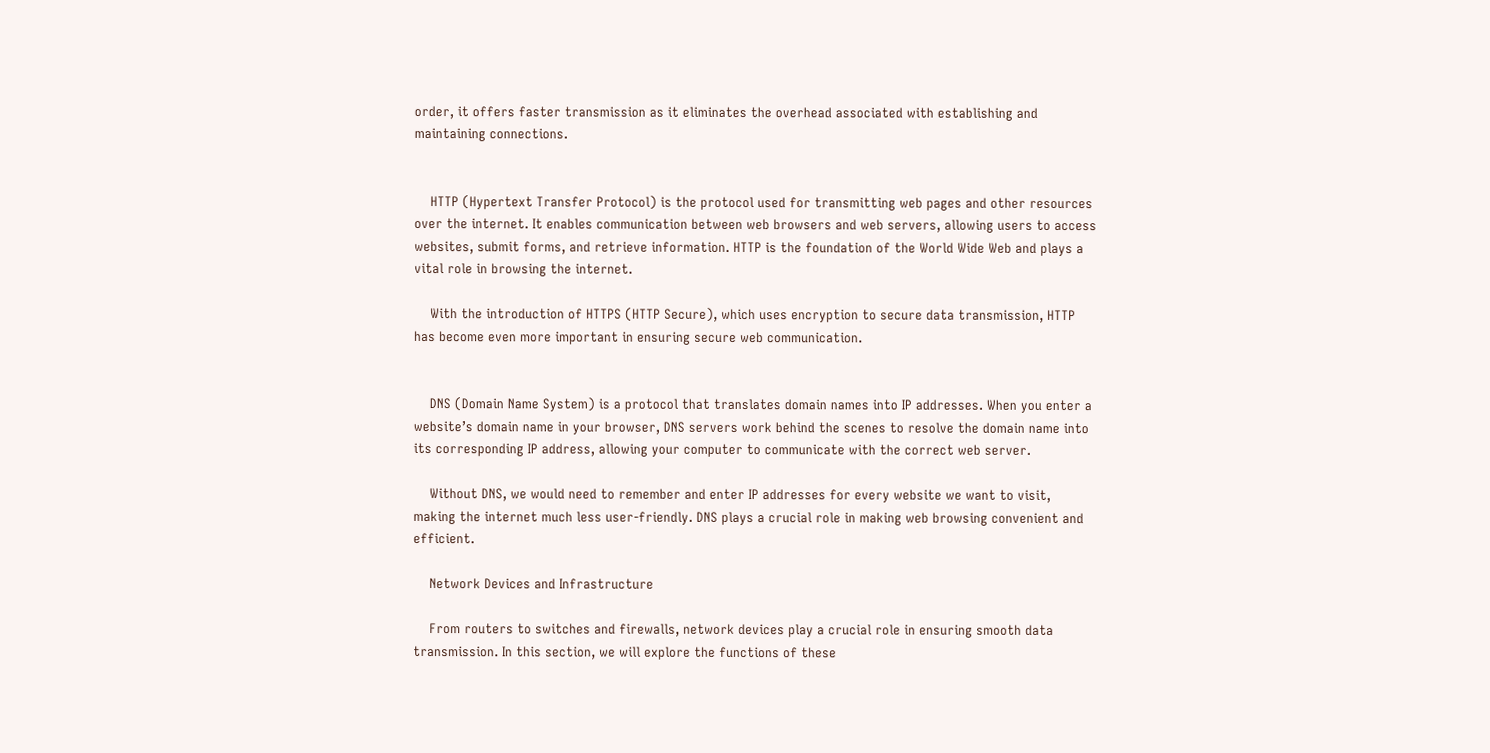order, it offers faster transmission as it eliminates the overhead associated with establishing and maintaining connections.


    HTTP (Hypertext Transfer Protocol) is the protocol used for transmitting web pages and other resources over the internet. It enables communication between web browsers and web servers, allowing users to access websites, submit forms, and retrieve information. HTTP is the foundation of the World Wide Web and plays a vital role in browsing the internet.

    With the introduction of HTTPS (HTTP Secure), which uses encryption to secure data transmission, HTTP has become even more important in ensuring secure web communication.


    DNS (Domain Name System) is a protocol that translates domain names into IP addresses. When you enter a website’s domain name in your browser, DNS servers work behind the scenes to resolve the domain name into its corresponding IP address, allowing your computer to communicate with the correct web server.

    Without DNS, we would need to remember and enter IP addresses for every website we want to visit, making the internet much less user-friendly. DNS plays a crucial role in making web browsing convenient and efficient.

    Network Devices and Infrastructure

    From routers to switches and firewalls, network devices play a crucial role in ensuring smooth data transmission. In this section, we will explore the functions of these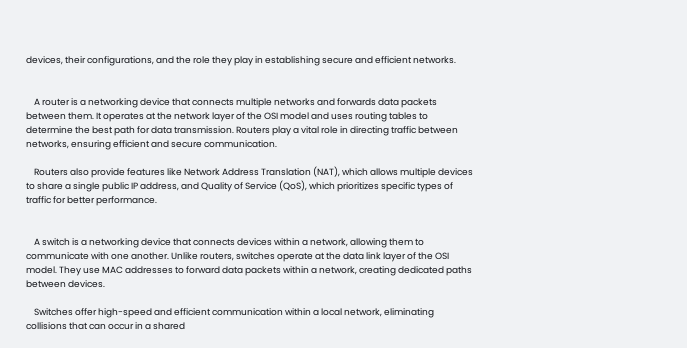devices, their configurations, and the role they play in establishing secure and efficient networks.


    A router is a networking device that connects multiple networks and forwards data packets between them. It operates at the network layer of the OSI model and uses routing tables to determine the best path for data transmission. Routers play a vital role in directing traffic between networks, ensuring efficient and secure communication.

    Routers also provide features like Network Address Translation (NAT), which allows multiple devices to share a single public IP address, and Quality of Service (QoS), which prioritizes specific types of traffic for better performance.


    A switch is a networking device that connects devices within a network, allowing them to communicate with one another. Unlike routers, switches operate at the data link layer of the OSI model. They use MAC addresses to forward data packets within a network, creating dedicated paths between devices.

    Switches offer high-speed and efficient communication within a local network, eliminating collisions that can occur in a shared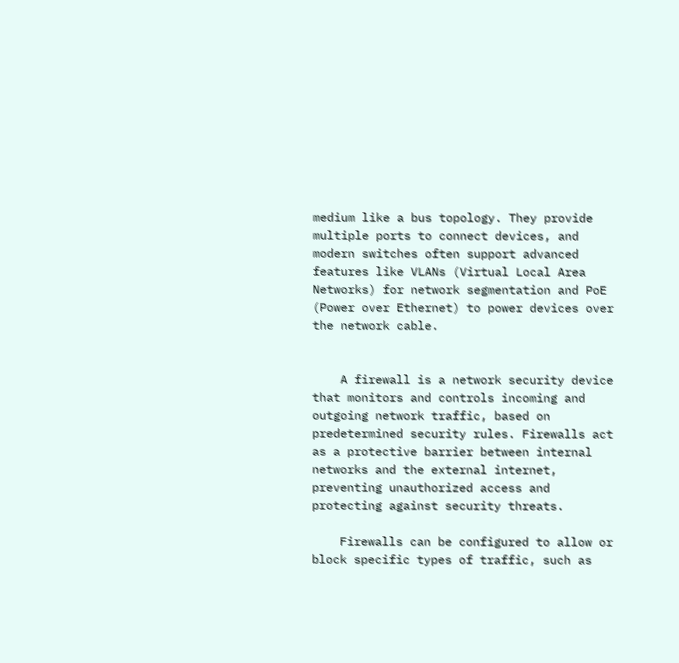medium like a bus topology. They provide multiple ports to connect devices, and modern switches often support advanced features like VLANs (Virtual Local Area Networks) for network segmentation and PoE (Power over Ethernet) to power devices over the network cable.


    A firewall is a network security device that monitors and controls incoming and outgoing network traffic, based on predetermined security rules. Firewalls act as a protective barrier between internal networks and the external internet, preventing unauthorized access and protecting against security threats.

    Firewalls can be configured to allow or block specific types of traffic, such as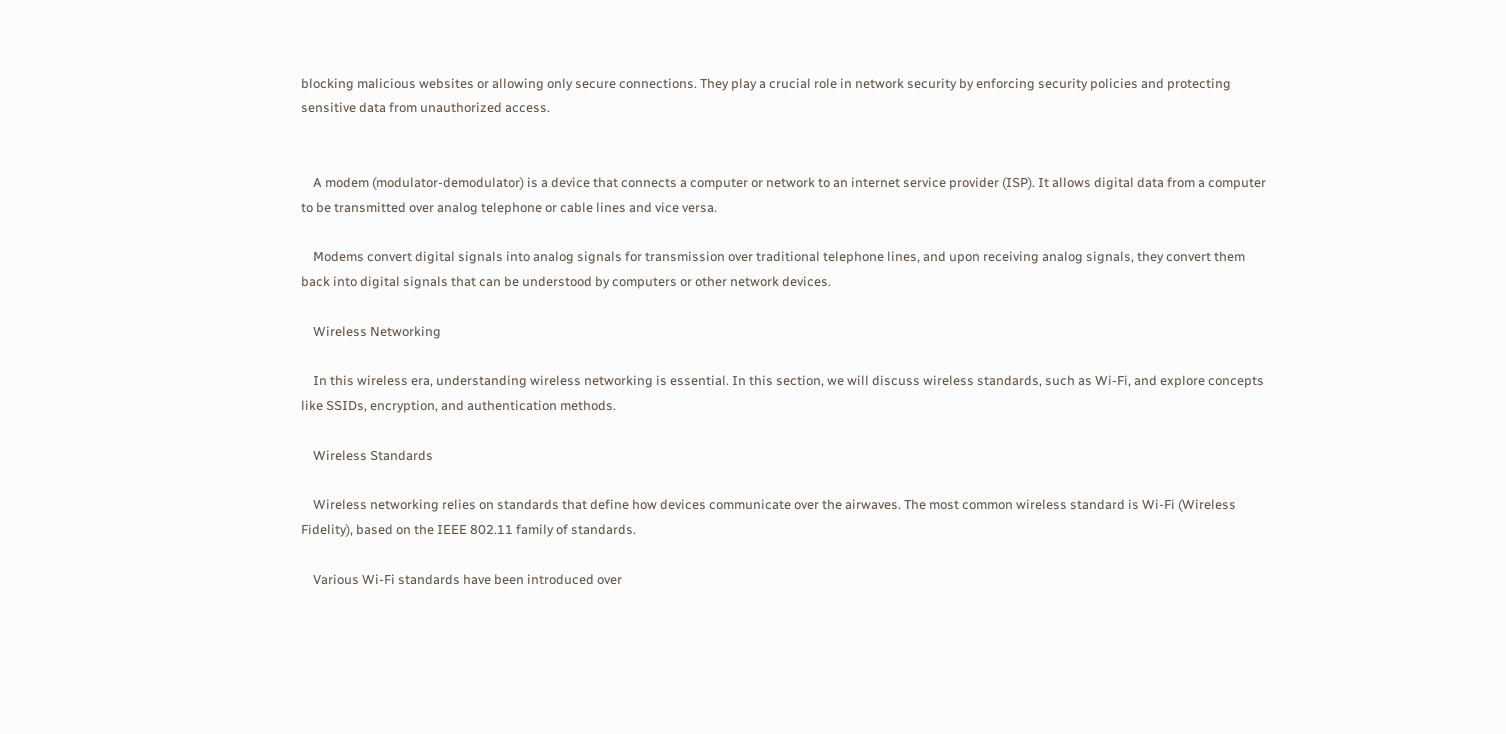blocking malicious websites or allowing only secure connections. They play a crucial role in network security by enforcing security policies and protecting sensitive data from unauthorized access.


    A modem (modulator-demodulator) is a device that connects a computer or network to an internet service provider (ISP). It allows digital data from a computer to be transmitted over analog telephone or cable lines and vice versa.

    Modems convert digital signals into analog signals for transmission over traditional telephone lines, and upon receiving analog signals, they convert them back into digital signals that can be understood by computers or other network devices.

    Wireless Networking

    In this wireless era, understanding wireless networking is essential. In this section, we will discuss wireless standards, such as Wi-Fi, and explore concepts like SSIDs, encryption, and authentication methods.

    Wireless Standards

    Wireless networking relies on standards that define how devices communicate over the airwaves. The most common wireless standard is Wi-Fi (Wireless Fidelity), based on the IEEE 802.11 family of standards.

    Various Wi-Fi standards have been introduced over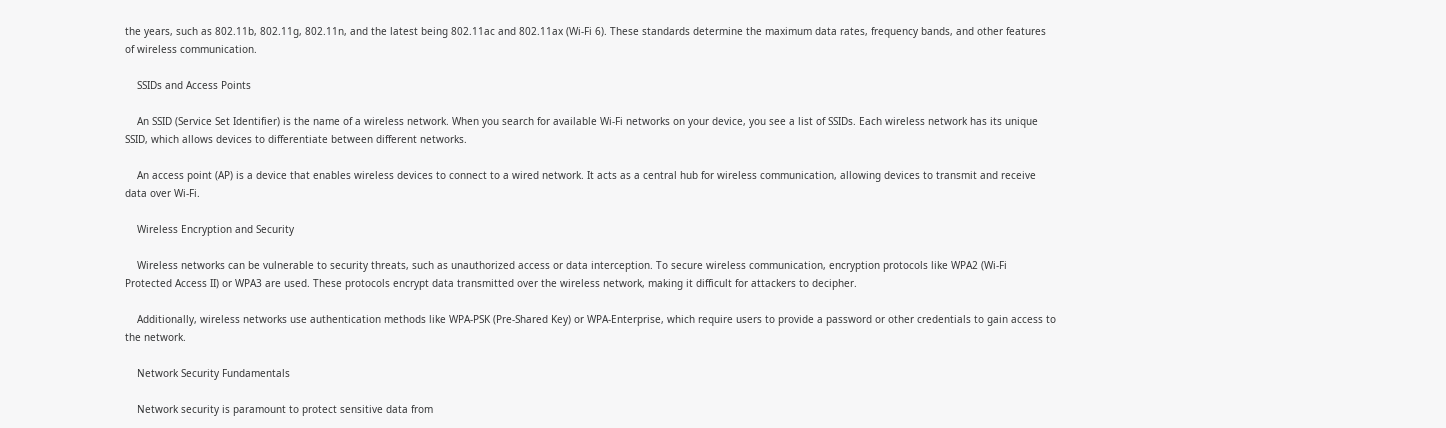the years, such as 802.11b, 802.11g, 802.11n, and the latest being 802.11ac and 802.11ax (Wi-Fi 6). These standards determine the maximum data rates, frequency bands, and other features of wireless communication.

    SSIDs and Access Points

    An SSID (Service Set Identifier) is the name of a wireless network. When you search for available Wi-Fi networks on your device, you see a list of SSIDs. Each wireless network has its unique SSID, which allows devices to differentiate between different networks.

    An access point (AP) is a device that enables wireless devices to connect to a wired network. It acts as a central hub for wireless communication, allowing devices to transmit and receive data over Wi-Fi.

    Wireless Encryption and Security

    Wireless networks can be vulnerable to security threats, such as unauthorized access or data interception. To secure wireless communication, encryption protocols like WPA2 (Wi-Fi Protected Access II) or WPA3 are used. These protocols encrypt data transmitted over the wireless network, making it difficult for attackers to decipher.

    Additionally, wireless networks use authentication methods like WPA-PSK (Pre-Shared Key) or WPA-Enterprise, which require users to provide a password or other credentials to gain access to the network.

    Network Security Fundamentals

    Network security is paramount to protect sensitive data from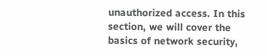unauthorized access. In this section, we will cover the basics of network security,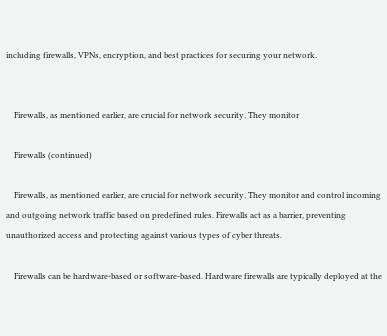including firewalls, VPNs, encryption, and best practices for securing your network.


    Firewalls, as mentioned earlier, are crucial for network security. They monitor

    Firewalls (continued)

    Firewalls, as mentioned earlier, are crucial for network security. They monitor and control incoming and outgoing network traffic based on predefined rules. Firewalls act as a barrier, preventing unauthorized access and protecting against various types of cyber threats.

    Firewalls can be hardware-based or software-based. Hardware firewalls are typically deployed at the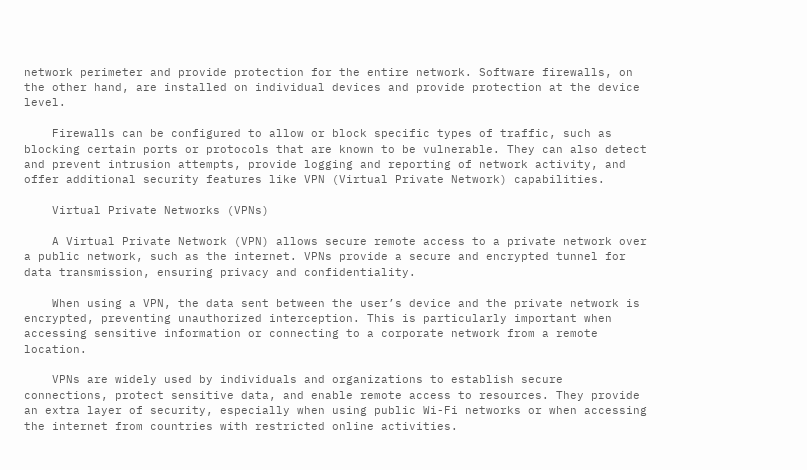network perimeter and provide protection for the entire network. Software firewalls, on the other hand, are installed on individual devices and provide protection at the device level.

    Firewalls can be configured to allow or block specific types of traffic, such as blocking certain ports or protocols that are known to be vulnerable. They can also detect and prevent intrusion attempts, provide logging and reporting of network activity, and offer additional security features like VPN (Virtual Private Network) capabilities.

    Virtual Private Networks (VPNs)

    A Virtual Private Network (VPN) allows secure remote access to a private network over a public network, such as the internet. VPNs provide a secure and encrypted tunnel for data transmission, ensuring privacy and confidentiality.

    When using a VPN, the data sent between the user’s device and the private network is encrypted, preventing unauthorized interception. This is particularly important when accessing sensitive information or connecting to a corporate network from a remote location.

    VPNs are widely used by individuals and organizations to establish secure connections, protect sensitive data, and enable remote access to resources. They provide an extra layer of security, especially when using public Wi-Fi networks or when accessing the internet from countries with restricted online activities.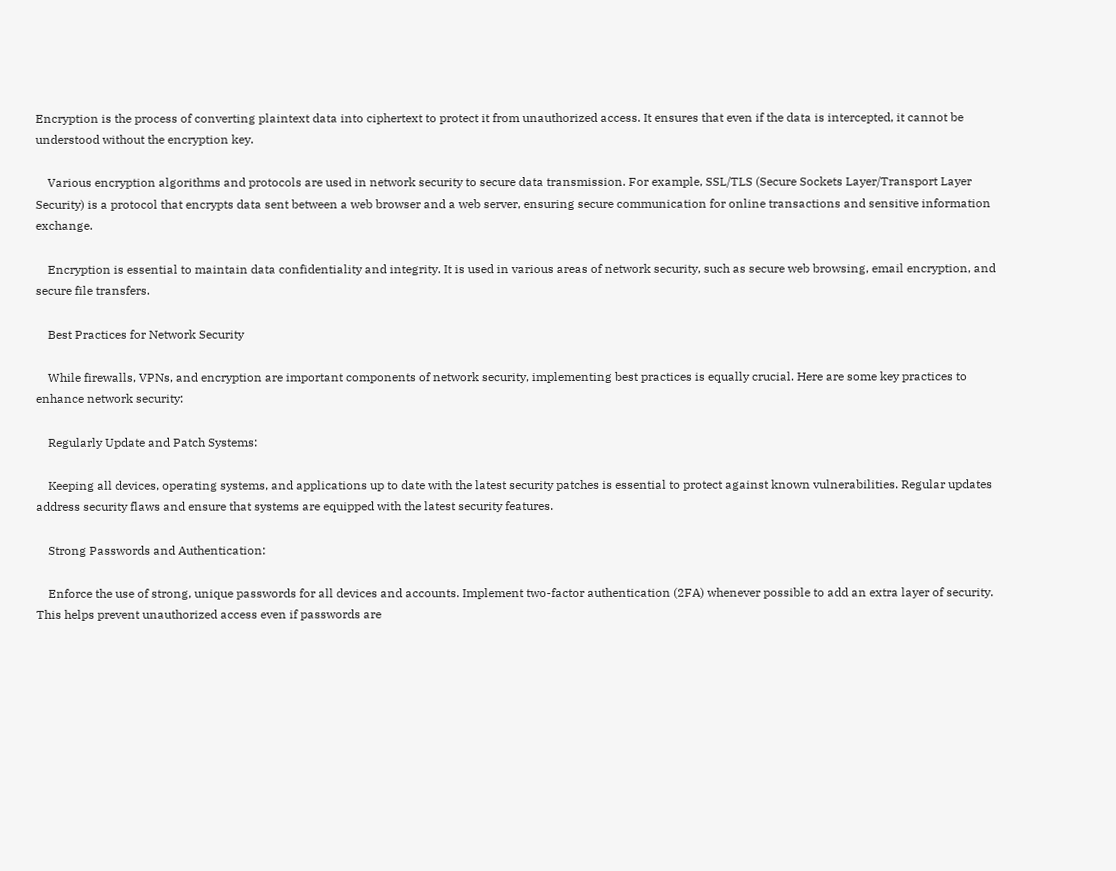Encryption is the process of converting plaintext data into ciphertext to protect it from unauthorized access. It ensures that even if the data is intercepted, it cannot be understood without the encryption key.

    Various encryption algorithms and protocols are used in network security to secure data transmission. For example, SSL/TLS (Secure Sockets Layer/Transport Layer Security) is a protocol that encrypts data sent between a web browser and a web server, ensuring secure communication for online transactions and sensitive information exchange.

    Encryption is essential to maintain data confidentiality and integrity. It is used in various areas of network security, such as secure web browsing, email encryption, and secure file transfers.

    Best Practices for Network Security

    While firewalls, VPNs, and encryption are important components of network security, implementing best practices is equally crucial. Here are some key practices to enhance network security:

    Regularly Update and Patch Systems:

    Keeping all devices, operating systems, and applications up to date with the latest security patches is essential to protect against known vulnerabilities. Regular updates address security flaws and ensure that systems are equipped with the latest security features.

    Strong Passwords and Authentication:

    Enforce the use of strong, unique passwords for all devices and accounts. Implement two-factor authentication (2FA) whenever possible to add an extra layer of security. This helps prevent unauthorized access even if passwords are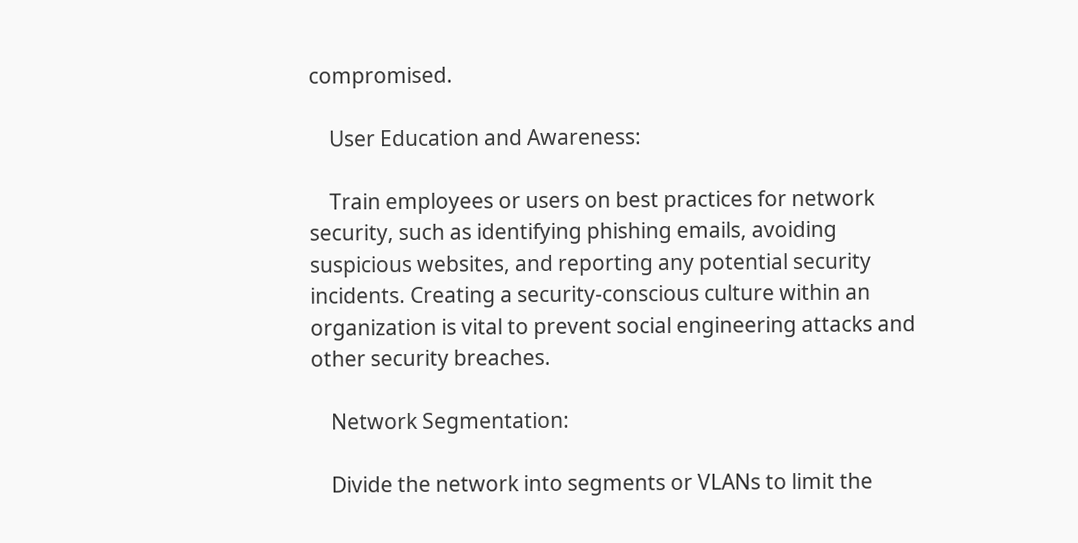compromised.

    User Education and Awareness:

    Train employees or users on best practices for network security, such as identifying phishing emails, avoiding suspicious websites, and reporting any potential security incidents. Creating a security-conscious culture within an organization is vital to prevent social engineering attacks and other security breaches.

    Network Segmentation:

    Divide the network into segments or VLANs to limit the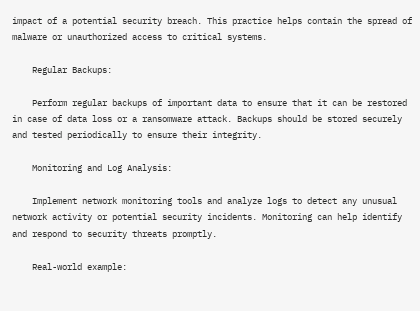impact of a potential security breach. This practice helps contain the spread of malware or unauthorized access to critical systems.

    Regular Backups:

    Perform regular backups of important data to ensure that it can be restored in case of data loss or a ransomware attack. Backups should be stored securely and tested periodically to ensure their integrity.

    Monitoring and Log Analysis:

    Implement network monitoring tools and analyze logs to detect any unusual network activity or potential security incidents. Monitoring can help identify and respond to security threats promptly.

    Real-world example: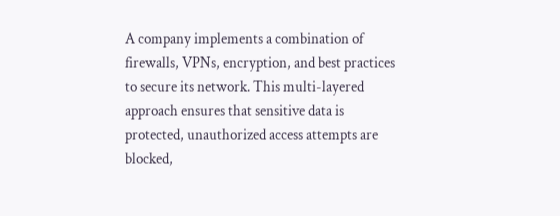A company implements a combination of firewalls, VPNs, encryption, and best practices to secure its network. This multi-layered approach ensures that sensitive data is protected, unauthorized access attempts are blocked,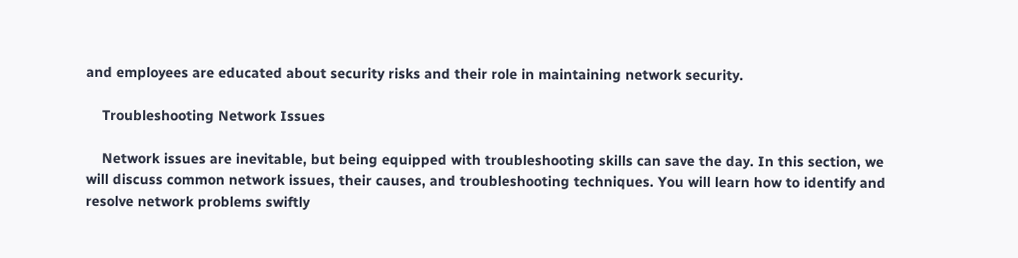and employees are educated about security risks and their role in maintaining network security.

    Troubleshooting Network Issues

    Network issues are inevitable, but being equipped with troubleshooting skills can save the day. In this section, we will discuss common network issues, their causes, and troubleshooting techniques. You will learn how to identify and resolve network problems swiftly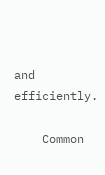and efficiently.

    Common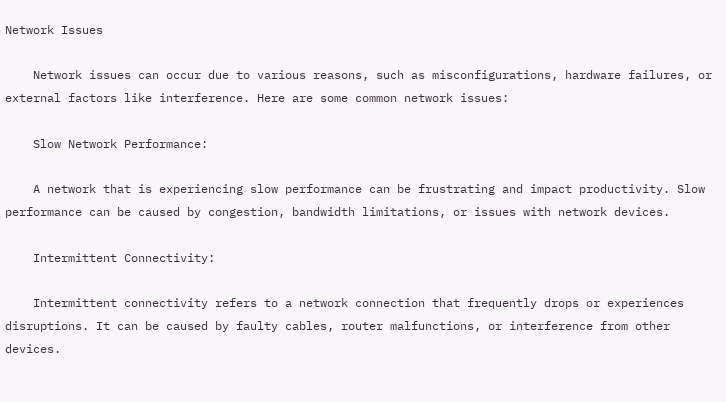Network Issues

    Network issues can occur due to various reasons, such as misconfigurations, hardware failures, or external factors like interference. Here are some common network issues:

    Slow Network Performance:

    A network that is experiencing slow performance can be frustrating and impact productivity. Slow performance can be caused by congestion, bandwidth limitations, or issues with network devices.

    Intermittent Connectivity:

    Intermittent connectivity refers to a network connection that frequently drops or experiences disruptions. It can be caused by faulty cables, router malfunctions, or interference from other devices.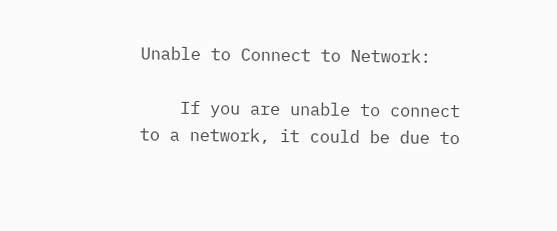Unable to Connect to Network:

    If you are unable to connect to a network, it could be due to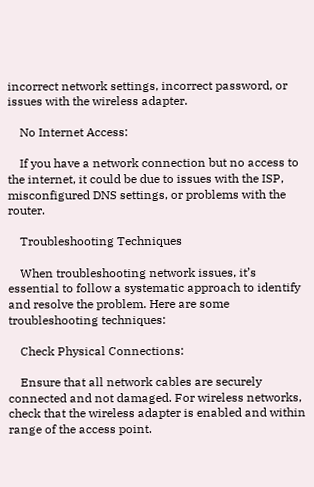incorrect network settings, incorrect password, or issues with the wireless adapter.

    No Internet Access:

    If you have a network connection but no access to the internet, it could be due to issues with the ISP, misconfigured DNS settings, or problems with the router.

    Troubleshooting Techniques

    When troubleshooting network issues, it’s essential to follow a systematic approach to identify and resolve the problem. Here are some troubleshooting techniques:

    Check Physical Connections:

    Ensure that all network cables are securely connected and not damaged. For wireless networks, check that the wireless adapter is enabled and within range of the access point.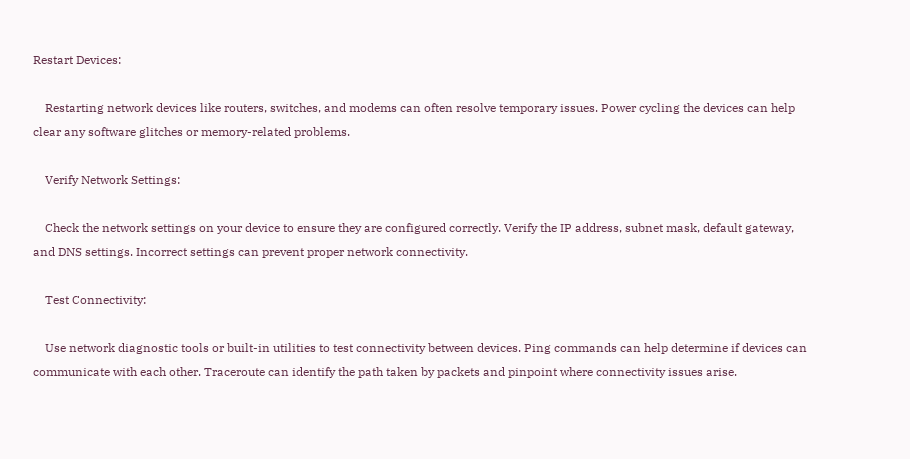Restart Devices:

    Restarting network devices like routers, switches, and modems can often resolve temporary issues. Power cycling the devices can help clear any software glitches or memory-related problems.

    Verify Network Settings:

    Check the network settings on your device to ensure they are configured correctly. Verify the IP address, subnet mask, default gateway, and DNS settings. Incorrect settings can prevent proper network connectivity.

    Test Connectivity:

    Use network diagnostic tools or built-in utilities to test connectivity between devices. Ping commands can help determine if devices can communicate with each other. Traceroute can identify the path taken by packets and pinpoint where connectivity issues arise.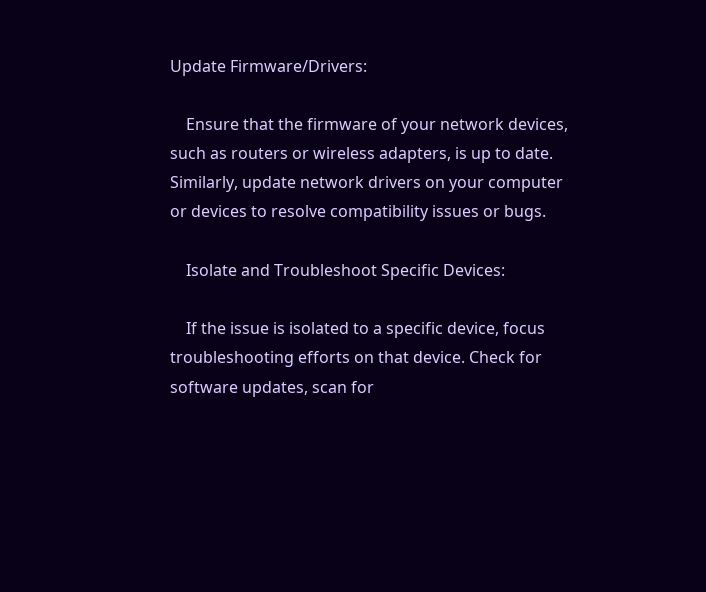Update Firmware/Drivers:

    Ensure that the firmware of your network devices, such as routers or wireless adapters, is up to date. Similarly, update network drivers on your computer or devices to resolve compatibility issues or bugs.

    Isolate and Troubleshoot Specific Devices:

    If the issue is isolated to a specific device, focus troubleshooting efforts on that device. Check for software updates, scan for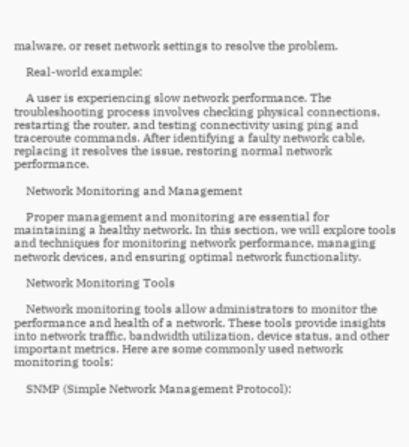malware, or reset network settings to resolve the problem.

    Real-world example:

    A user is experiencing slow network performance. The troubleshooting process involves checking physical connections, restarting the router, and testing connectivity using ping and traceroute commands. After identifying a faulty network cable, replacing it resolves the issue, restoring normal network performance.

    Network Monitoring and Management

    Proper management and monitoring are essential for maintaining a healthy network. In this section, we will explore tools and techniques for monitoring network performance, managing network devices, and ensuring optimal network functionality.

    Network Monitoring Tools

    Network monitoring tools allow administrators to monitor the performance and health of a network. These tools provide insights into network traffic, bandwidth utilization, device status, and other important metrics. Here are some commonly used network monitoring tools:

    SNMP (Simple Network Management Protocol):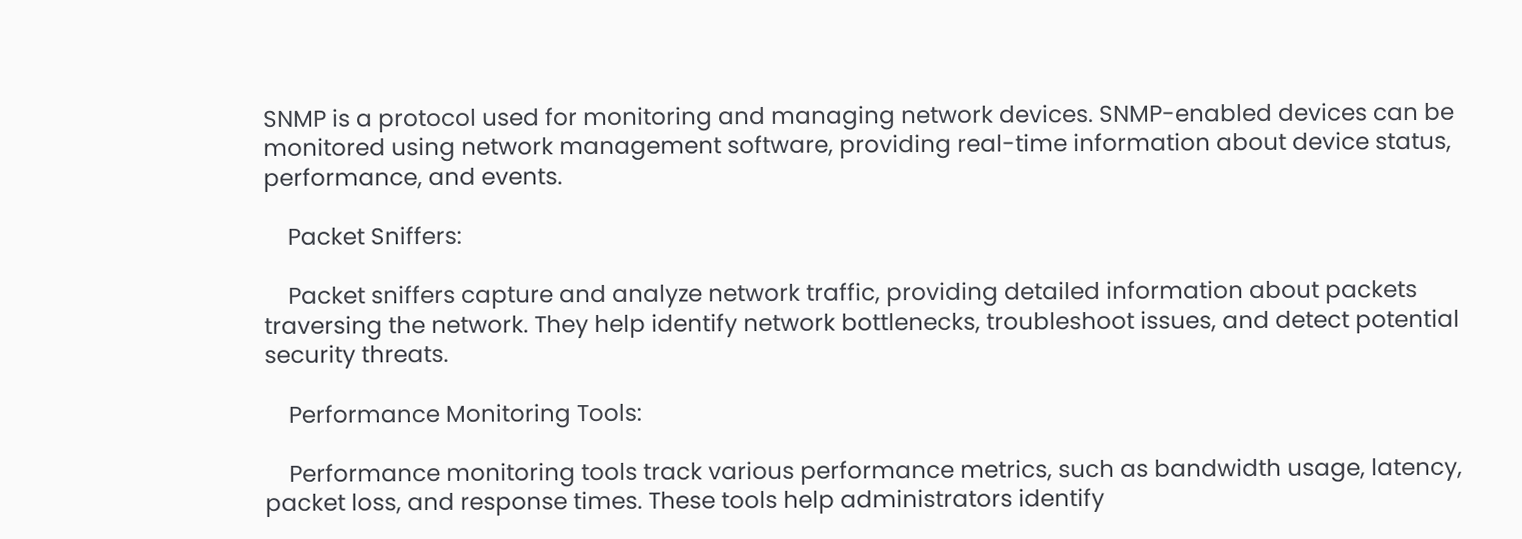SNMP is a protocol used for monitoring and managing network devices. SNMP-enabled devices can be monitored using network management software, providing real-time information about device status, performance, and events.

    Packet Sniffers:

    Packet sniffers capture and analyze network traffic, providing detailed information about packets traversing the network. They help identify network bottlenecks, troubleshoot issues, and detect potential security threats.

    Performance Monitoring Tools:

    Performance monitoring tools track various performance metrics, such as bandwidth usage, latency, packet loss, and response times. These tools help administrators identify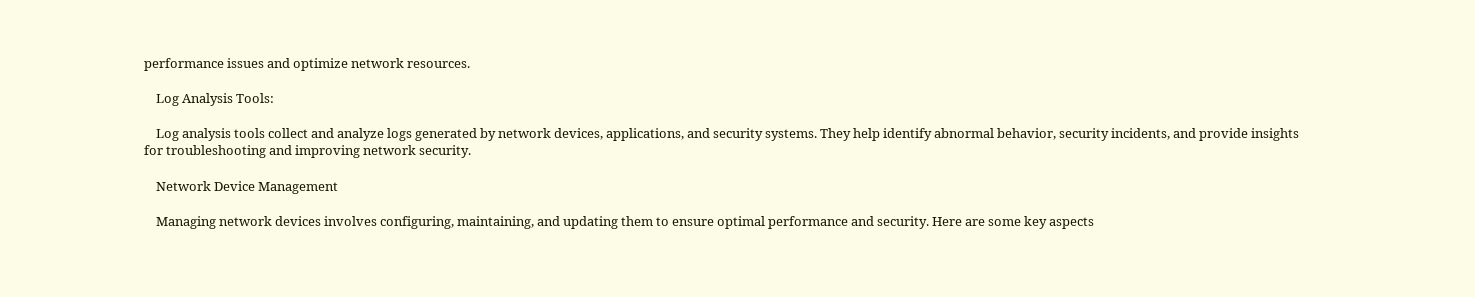performance issues and optimize network resources.

    Log Analysis Tools:

    Log analysis tools collect and analyze logs generated by network devices, applications, and security systems. They help identify abnormal behavior, security incidents, and provide insights for troubleshooting and improving network security.

    Network Device Management

    Managing network devices involves configuring, maintaining, and updating them to ensure optimal performance and security. Here are some key aspects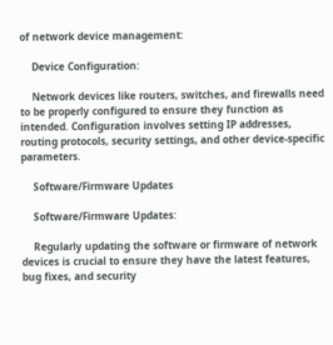of network device management:

    Device Configuration:

    Network devices like routers, switches, and firewalls need to be properly configured to ensure they function as intended. Configuration involves setting IP addresses, routing protocols, security settings, and other device-specific parameters.

    Software/Firmware Updates

    Software/Firmware Updates:

    Regularly updating the software or firmware of network devices is crucial to ensure they have the latest features, bug fixes, and security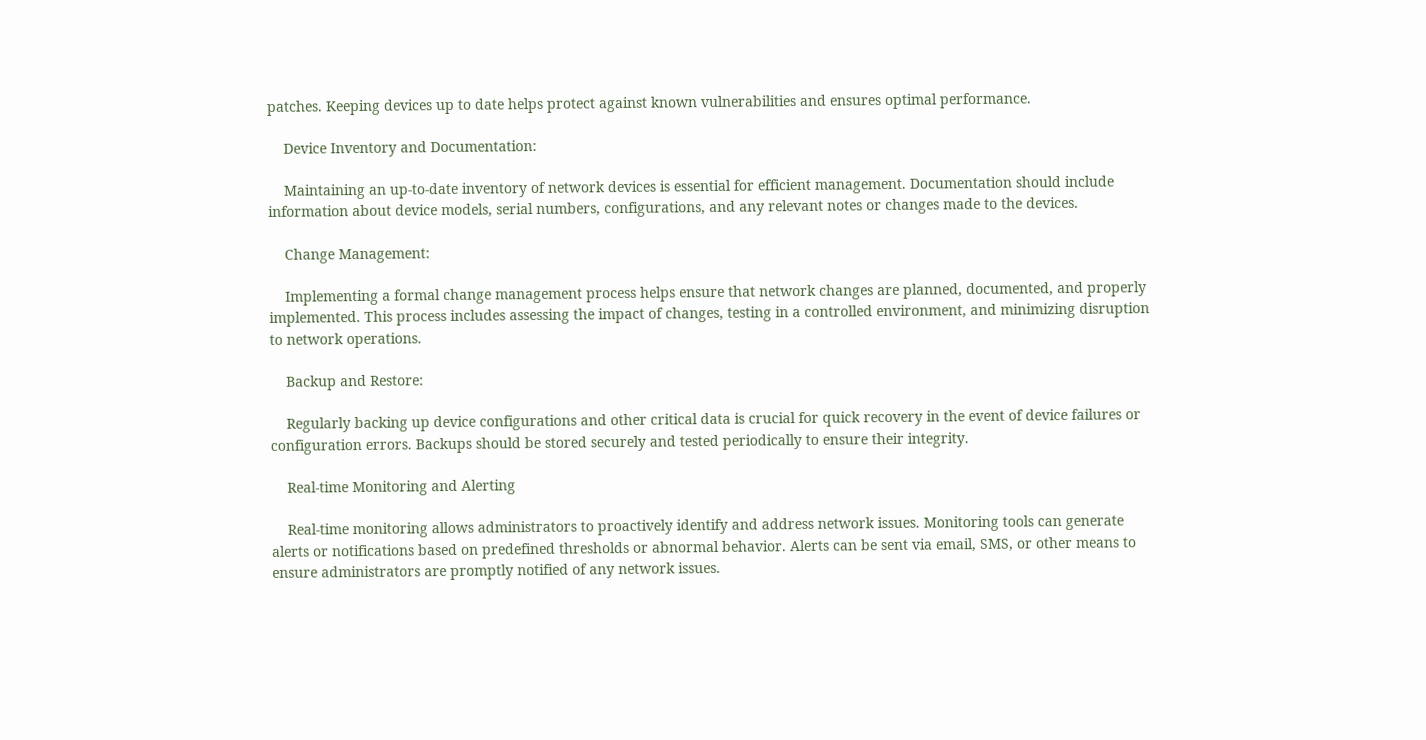patches. Keeping devices up to date helps protect against known vulnerabilities and ensures optimal performance.

    Device Inventory and Documentation:

    Maintaining an up-to-date inventory of network devices is essential for efficient management. Documentation should include information about device models, serial numbers, configurations, and any relevant notes or changes made to the devices.

    Change Management:

    Implementing a formal change management process helps ensure that network changes are planned, documented, and properly implemented. This process includes assessing the impact of changes, testing in a controlled environment, and minimizing disruption to network operations.

    Backup and Restore:

    Regularly backing up device configurations and other critical data is crucial for quick recovery in the event of device failures or configuration errors. Backups should be stored securely and tested periodically to ensure their integrity.

    Real-time Monitoring and Alerting

    Real-time monitoring allows administrators to proactively identify and address network issues. Monitoring tools can generate alerts or notifications based on predefined thresholds or abnormal behavior. Alerts can be sent via email, SMS, or other means to ensure administrators are promptly notified of any network issues.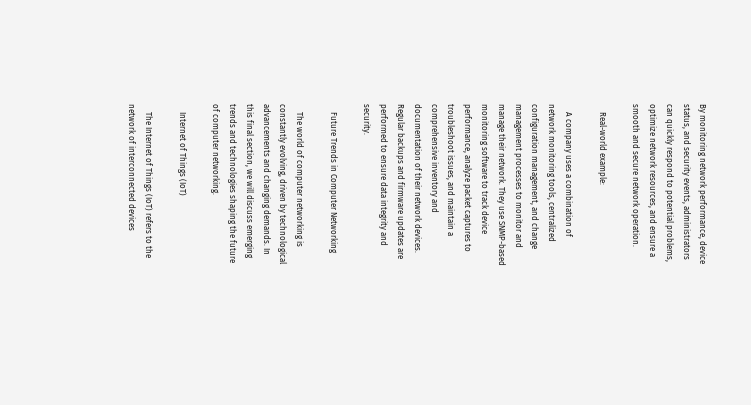By monitoring network performance, device status, and security events, administrators can quickly respond to potential problems, optimize network resources, and ensure a smooth and secure network operation.

    Real-world example:

    A company uses a combination of network monitoring tools, centralized configuration management, and change management processes to monitor and manage their network. They use SNMP-based monitoring software to track device performance, analyze packet captures to troubleshoot issues, and maintain a comprehensive inventory and documentation of their network devices. Regular backups and firmware updates are performed to ensure data integrity and security.

    Future Trends in Computer Networking

    The world of computer networking is constantly evolving, driven by technological advancements and changing demands. In this final section, we will discuss emerging trends and technologies shaping the future of computer networking.

    Internet of Things (IoT)

    The Internet of Things (IoT) refers to the network of interconnected devices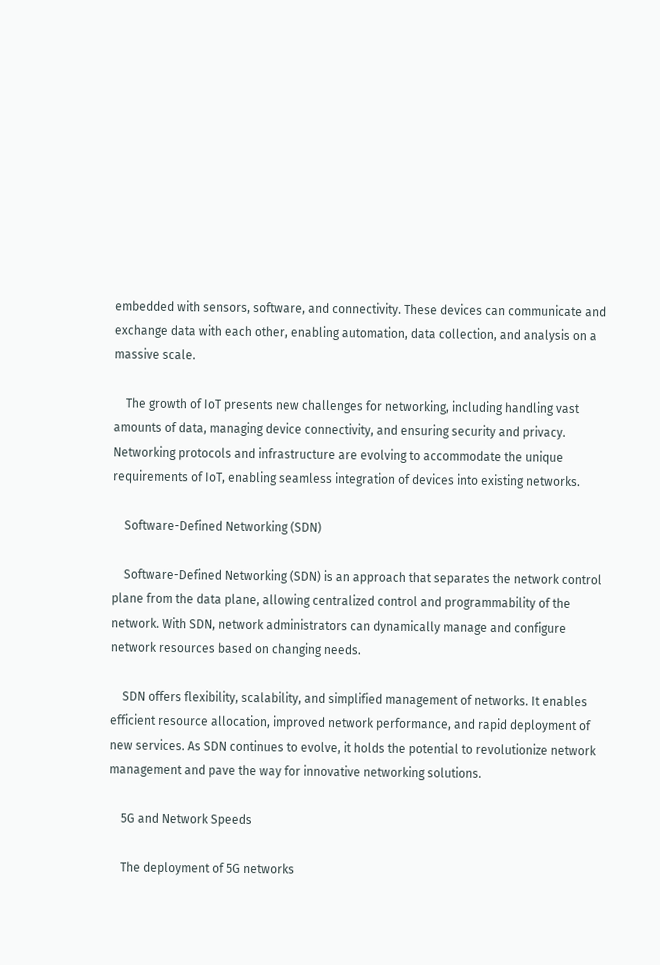embedded with sensors, software, and connectivity. These devices can communicate and exchange data with each other, enabling automation, data collection, and analysis on a massive scale.

    The growth of IoT presents new challenges for networking, including handling vast amounts of data, managing device connectivity, and ensuring security and privacy. Networking protocols and infrastructure are evolving to accommodate the unique requirements of IoT, enabling seamless integration of devices into existing networks.

    Software-Defined Networking (SDN)

    Software-Defined Networking (SDN) is an approach that separates the network control plane from the data plane, allowing centralized control and programmability of the network. With SDN, network administrators can dynamically manage and configure network resources based on changing needs.

    SDN offers flexibility, scalability, and simplified management of networks. It enables efficient resource allocation, improved network performance, and rapid deployment of new services. As SDN continues to evolve, it holds the potential to revolutionize network management and pave the way for innovative networking solutions.

    5G and Network Speeds

    The deployment of 5G networks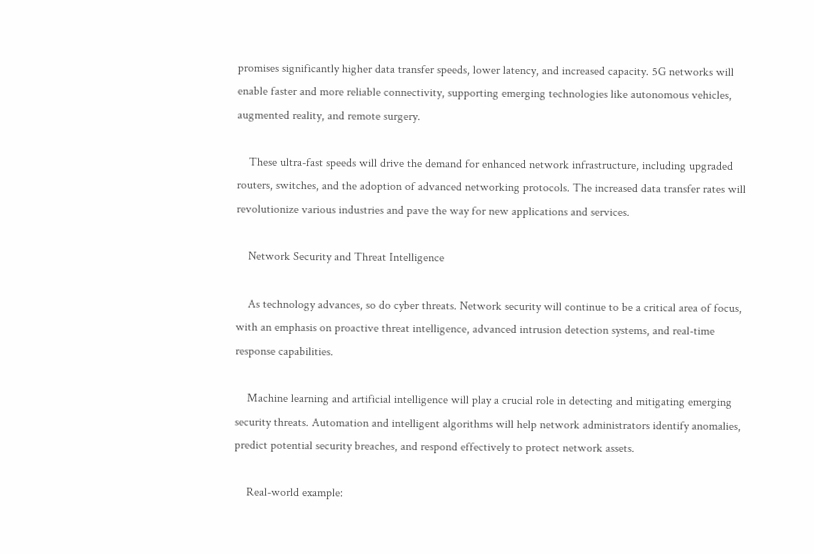promises significantly higher data transfer speeds, lower latency, and increased capacity. 5G networks will enable faster and more reliable connectivity, supporting emerging technologies like autonomous vehicles, augmented reality, and remote surgery.

    These ultra-fast speeds will drive the demand for enhanced network infrastructure, including upgraded routers, switches, and the adoption of advanced networking protocols. The increased data transfer rates will revolutionize various industries and pave the way for new applications and services.

    Network Security and Threat Intelligence

    As technology advances, so do cyber threats. Network security will continue to be a critical area of focus, with an emphasis on proactive threat intelligence, advanced intrusion detection systems, and real-time response capabilities.

    Machine learning and artificial intelligence will play a crucial role in detecting and mitigating emerging security threats. Automation and intelligent algorithms will help network administrators identify anomalies, predict potential security breaches, and respond effectively to protect network assets.

    Real-world example: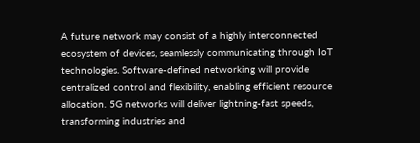A future network may consist of a highly interconnected ecosystem of devices, seamlessly communicating through IoT technologies. Software-defined networking will provide centralized control and flexibility, enabling efficient resource allocation. 5G networks will deliver lightning-fast speeds, transforming industries and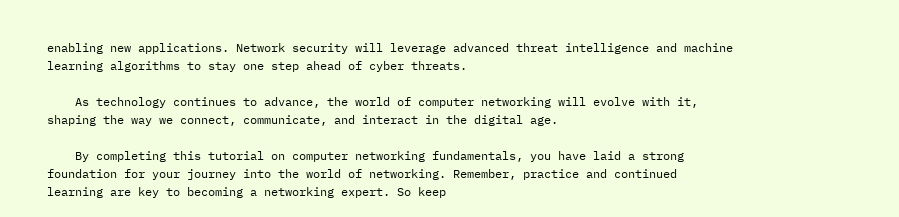enabling new applications. Network security will leverage advanced threat intelligence and machine learning algorithms to stay one step ahead of cyber threats.

    As technology continues to advance, the world of computer networking will evolve with it, shaping the way we connect, communicate, and interact in the digital age.

    By completing this tutorial on computer networking fundamentals, you have laid a strong foundation for your journey into the world of networking. Remember, practice and continued learning are key to becoming a networking expert. So keep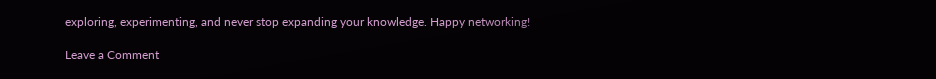exploring, experimenting, and never stop expanding your knowledge. Happy networking!

Leave a Comment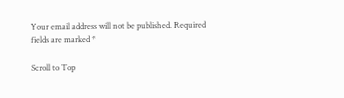Your email address will not be published. Required fields are marked *

Scroll to Top